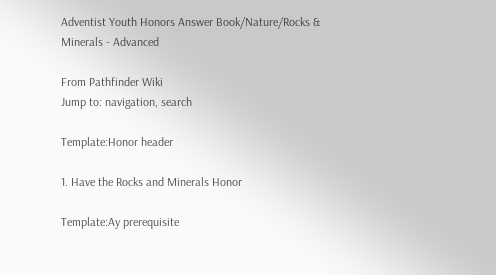Adventist Youth Honors Answer Book/Nature/Rocks & Minerals - Advanced

From Pathfinder Wiki
Jump to: navigation, search

Template:Honor header

1. Have the Rocks and Minerals Honor

Template:Ay prerequisite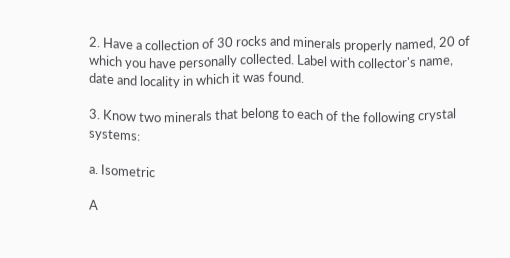2. Have a collection of 30 rocks and minerals properly named, 20 of which you have personally collected. Label with collector's name, date and locality in which it was found.

3. Know two minerals that belong to each of the following crystal systems:

a. Isometric

A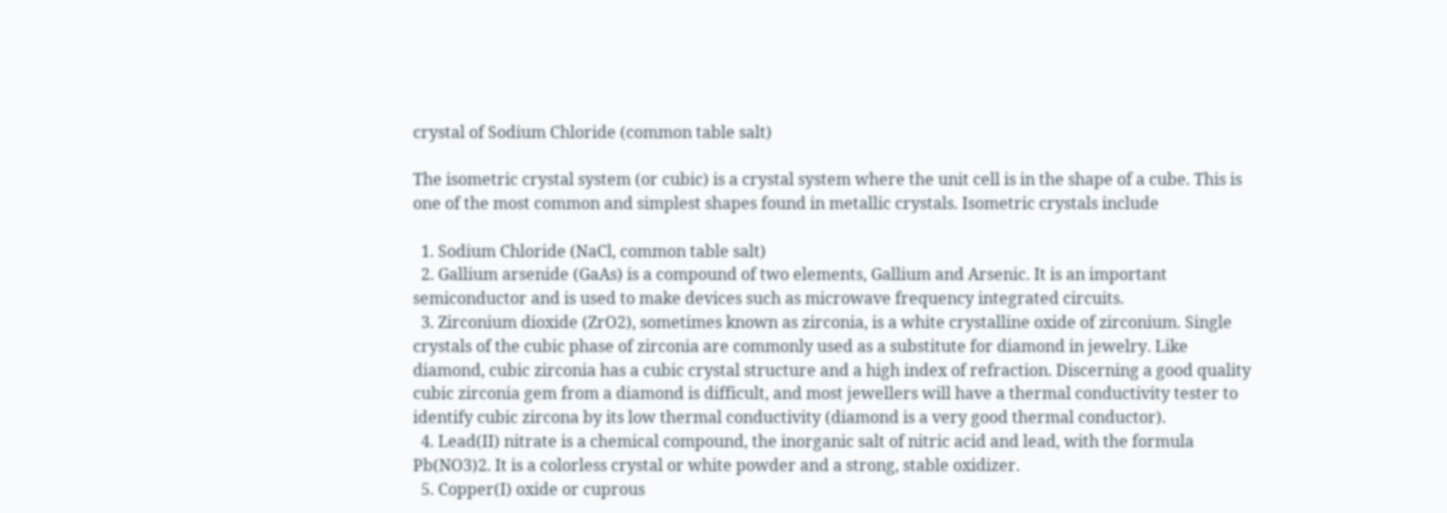crystal of Sodium Chloride (common table salt)

The isometric crystal system (or cubic) is a crystal system where the unit cell is in the shape of a cube. This is one of the most common and simplest shapes found in metallic crystals. Isometric crystals include

  1. Sodium Chloride (NaCl, common table salt)
  2. Gallium arsenide (GaAs) is a compound of two elements, Gallium and Arsenic. It is an important semiconductor and is used to make devices such as microwave frequency integrated circuits.
  3. Zirconium dioxide (ZrO2), sometimes known as zirconia, is a white crystalline oxide of zirconium. Single crystals of the cubic phase of zirconia are commonly used as a substitute for diamond in jewelry. Like diamond, cubic zirconia has a cubic crystal structure and a high index of refraction. Discerning a good quality cubic zirconia gem from a diamond is difficult, and most jewellers will have a thermal conductivity tester to identify cubic zircona by its low thermal conductivity (diamond is a very good thermal conductor).
  4. Lead(II) nitrate is a chemical compound, the inorganic salt of nitric acid and lead, with the formula Pb(NO3)2. It is a colorless crystal or white powder and a strong, stable oxidizer.
  5. Copper(I) oxide or cuprous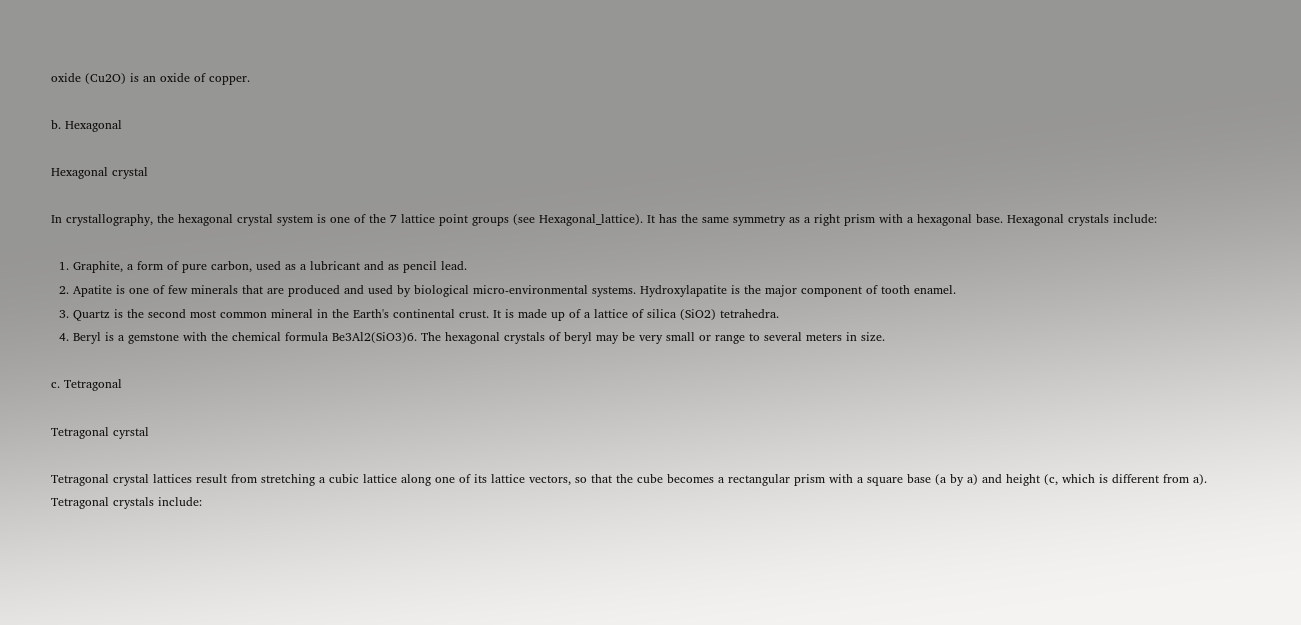oxide (Cu2O) is an oxide of copper.

b. Hexagonal

Hexagonal crystal

In crystallography, the hexagonal crystal system is one of the 7 lattice point groups (see Hexagonal_lattice). It has the same symmetry as a right prism with a hexagonal base. Hexagonal crystals include:

  1. Graphite, a form of pure carbon, used as a lubricant and as pencil lead.
  2. Apatite is one of few minerals that are produced and used by biological micro-environmental systems. Hydroxylapatite is the major component of tooth enamel.
  3. Quartz is the second most common mineral in the Earth's continental crust. It is made up of a lattice of silica (SiO2) tetrahedra.
  4. Beryl is a gemstone with the chemical formula Be3Al2(SiO3)6. The hexagonal crystals of beryl may be very small or range to several meters in size.

c. Tetragonal

Tetragonal cyrstal

Tetragonal crystal lattices result from stretching a cubic lattice along one of its lattice vectors, so that the cube becomes a rectangular prism with a square base (a by a) and height (c, which is different from a). Tetragonal crystals include: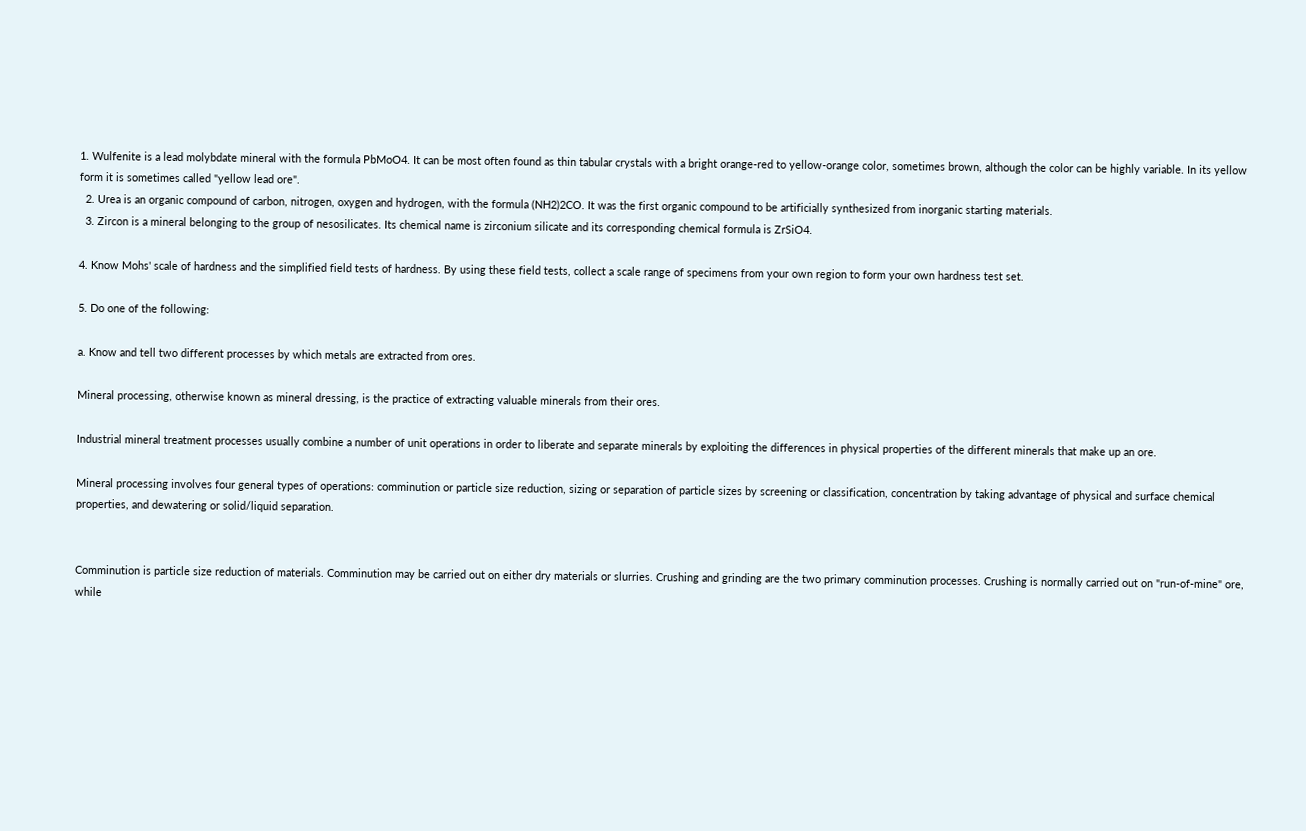1. Wulfenite is a lead molybdate mineral with the formula PbMoO4. It can be most often found as thin tabular crystals with a bright orange-red to yellow-orange color, sometimes brown, although the color can be highly variable. In its yellow form it is sometimes called "yellow lead ore".
  2. Urea is an organic compound of carbon, nitrogen, oxygen and hydrogen, with the formula (NH2)2CO. It was the first organic compound to be artificially synthesized from inorganic starting materials.
  3. Zircon is a mineral belonging to the group of nesosilicates. Its chemical name is zirconium silicate and its corresponding chemical formula is ZrSiO4.

4. Know Mohs' scale of hardness and the simplified field tests of hardness. By using these field tests, collect a scale range of specimens from your own region to form your own hardness test set.

5. Do one of the following:

a. Know and tell two different processes by which metals are extracted from ores.

Mineral processing, otherwise known as mineral dressing, is the practice of extracting valuable minerals from their ores.

Industrial mineral treatment processes usually combine a number of unit operations in order to liberate and separate minerals by exploiting the differences in physical properties of the different minerals that make up an ore.

Mineral processing involves four general types of operations: comminution or particle size reduction, sizing or separation of particle sizes by screening or classification, concentration by taking advantage of physical and surface chemical properties, and dewatering or solid/liquid separation.


Comminution is particle size reduction of materials. Comminution may be carried out on either dry materials or slurries. Crushing and grinding are the two primary comminution processes. Crushing is normally carried out on "run-of-mine" ore, while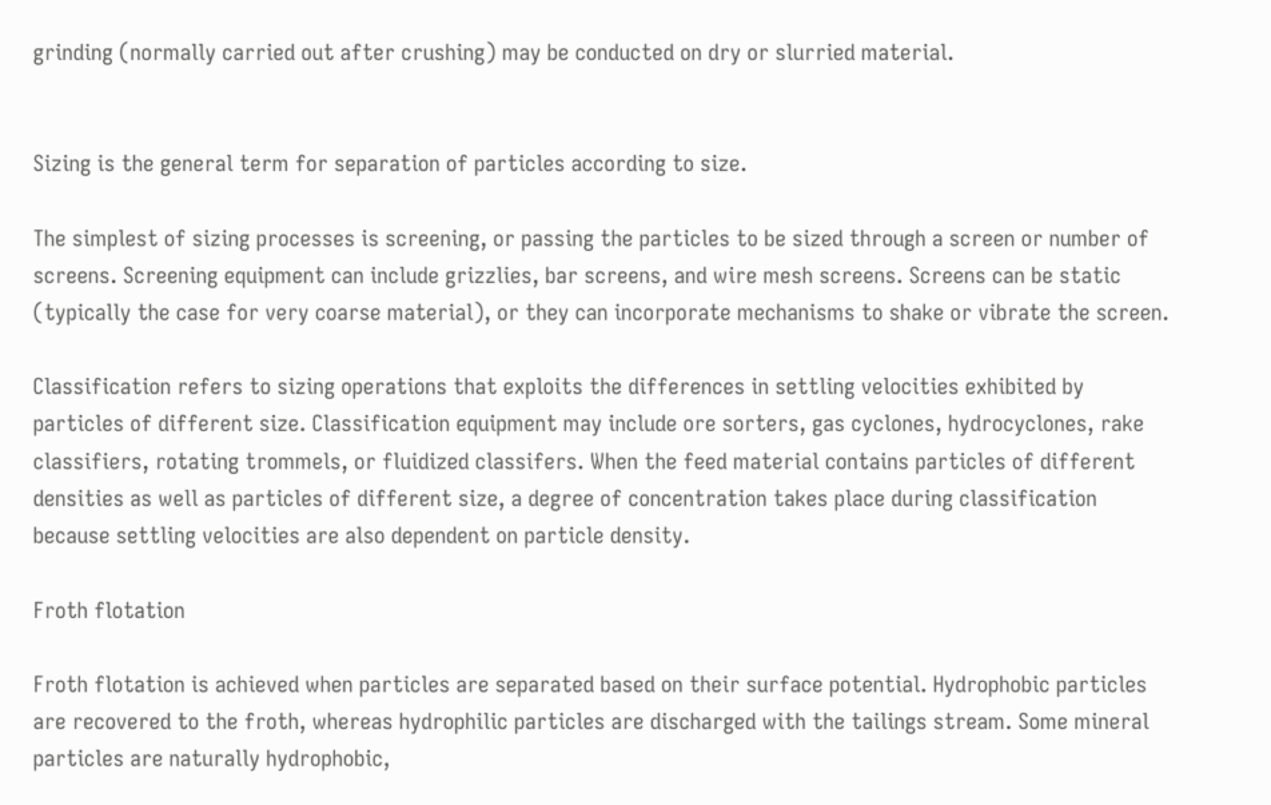grinding (normally carried out after crushing) may be conducted on dry or slurried material.


Sizing is the general term for separation of particles according to size.

The simplest of sizing processes is screening, or passing the particles to be sized through a screen or number of screens. Screening equipment can include grizzlies, bar screens, and wire mesh screens. Screens can be static (typically the case for very coarse material), or they can incorporate mechanisms to shake or vibrate the screen.

Classification refers to sizing operations that exploits the differences in settling velocities exhibited by particles of different size. Classification equipment may include ore sorters, gas cyclones, hydrocyclones, rake classifiers, rotating trommels, or fluidized classifers. When the feed material contains particles of different densities as well as particles of different size, a degree of concentration takes place during classification because settling velocities are also dependent on particle density.

Froth flotation

Froth flotation is achieved when particles are separated based on their surface potential. Hydrophobic particles are recovered to the froth, whereas hydrophilic particles are discharged with the tailings stream. Some mineral particles are naturally hydrophobic,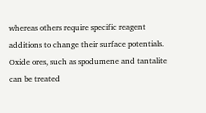whereas others require specific reagent additions to change their surface potentials. Oxide ores, such as spodumene and tantalite can be treated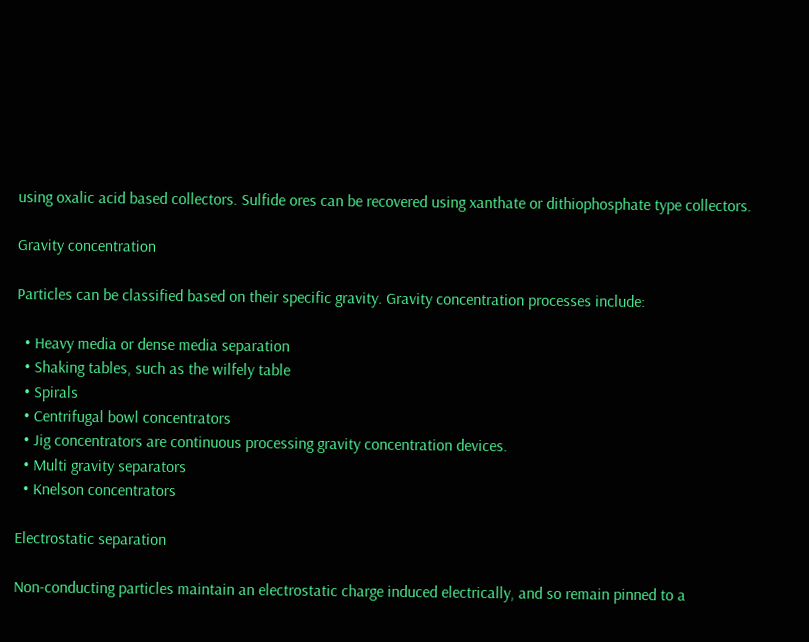using oxalic acid based collectors. Sulfide ores can be recovered using xanthate or dithiophosphate type collectors.

Gravity concentration

Particles can be classified based on their specific gravity. Gravity concentration processes include:

  • Heavy media or dense media separation
  • Shaking tables, such as the wilfely table
  • Spirals
  • Centrifugal bowl concentrators
  • Jig concentrators are continuous processing gravity concentration devices.
  • Multi gravity separators
  • Knelson concentrators

Electrostatic separation

Non-conducting particles maintain an electrostatic charge induced electrically, and so remain pinned to a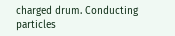charged drum. Conducting particles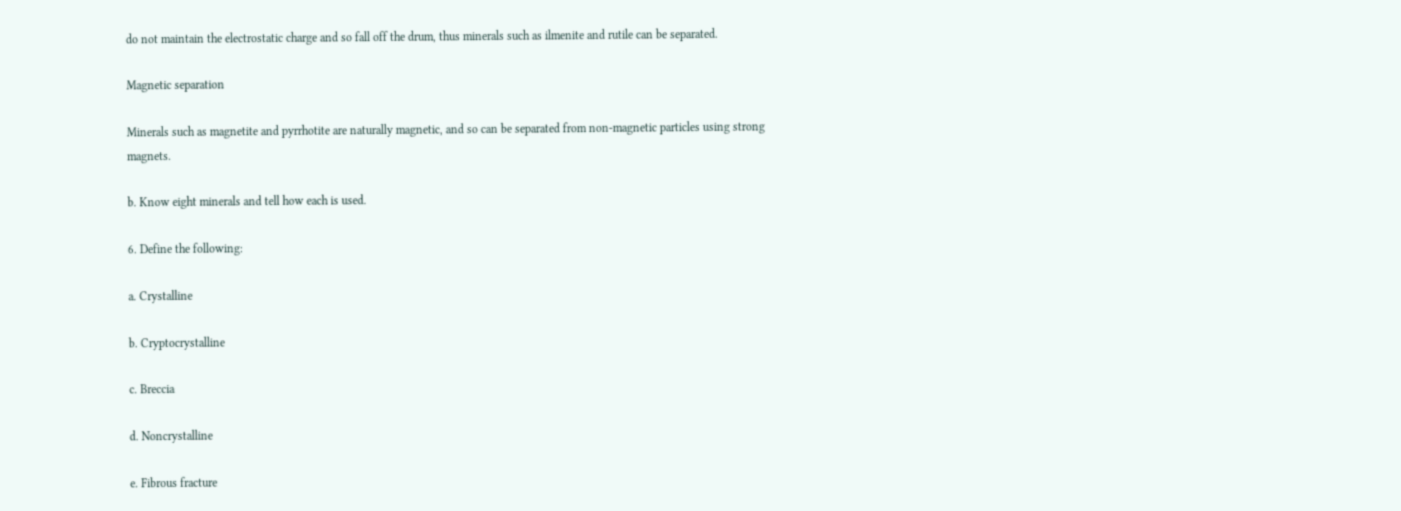do not maintain the electrostatic charge and so fall off the drum, thus minerals such as ilmenite and rutile can be separated.

Magnetic separation

Minerals such as magnetite and pyrrhotite are naturally magnetic, and so can be separated from non-magnetic particles using strong magnets.

b. Know eight minerals and tell how each is used.

6. Define the following:

a. Crystalline

b. Cryptocrystalline

c. Breccia

d. Noncrystalline

e. Fibrous fracture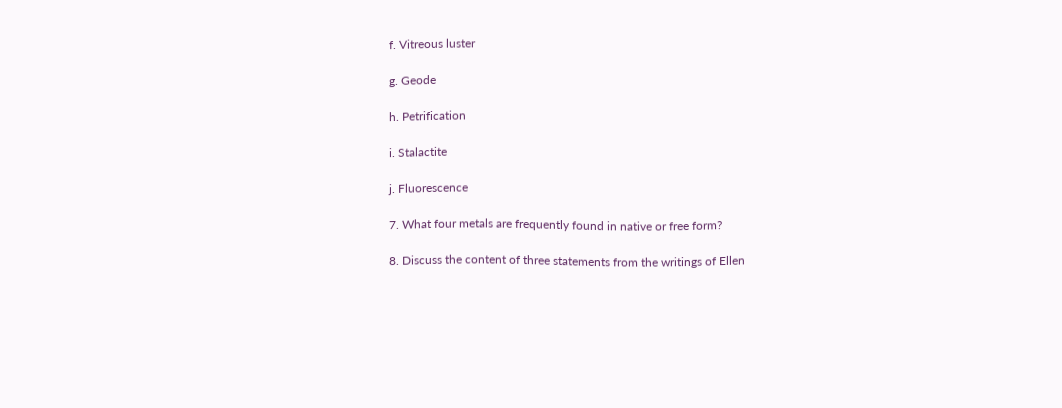f. Vitreous luster

g. Geode

h. Petrification

i. Stalactite

j. Fluorescence

7. What four metals are frequently found in native or free form?

8. Discuss the content of three statements from the writings of Ellen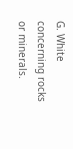G. White concerning rocks or minerals.